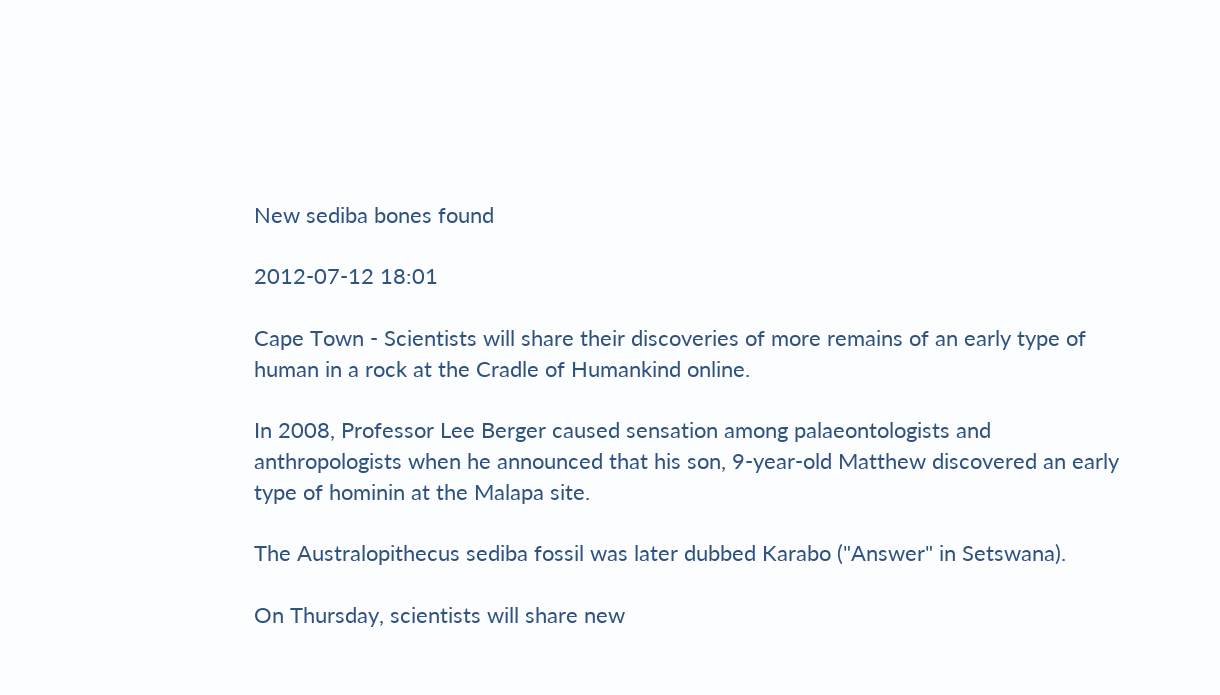New sediba bones found

2012-07-12 18:01

Cape Town - Scientists will share their discoveries of more remains of an early type of human in a rock at the Cradle of Humankind online.

In 2008, Professor Lee Berger caused sensation among palaeontologists and anthropologists when he announced that his son, 9-year-old Matthew discovered an early type of hominin at the Malapa site.

The Australopithecus sediba fossil was later dubbed Karabo ("Answer" in Setswana).

On Thursday, scientists will share new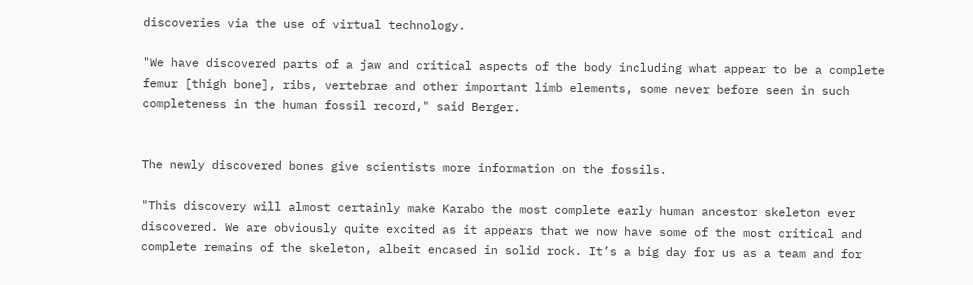discoveries via the use of virtual technology.

"We have discovered parts of a jaw and critical aspects of the body including what appear to be a complete femur [thigh bone], ribs, vertebrae and other important limb elements, some never before seen in such completeness in the human fossil record," said Berger.


The newly discovered bones give scientists more information on the fossils.

"This discovery will almost certainly make Karabo the most complete early human ancestor skeleton ever discovered. We are obviously quite excited as it appears that we now have some of the most critical and complete remains of the skeleton, albeit encased in solid rock. It’s a big day for us as a team and for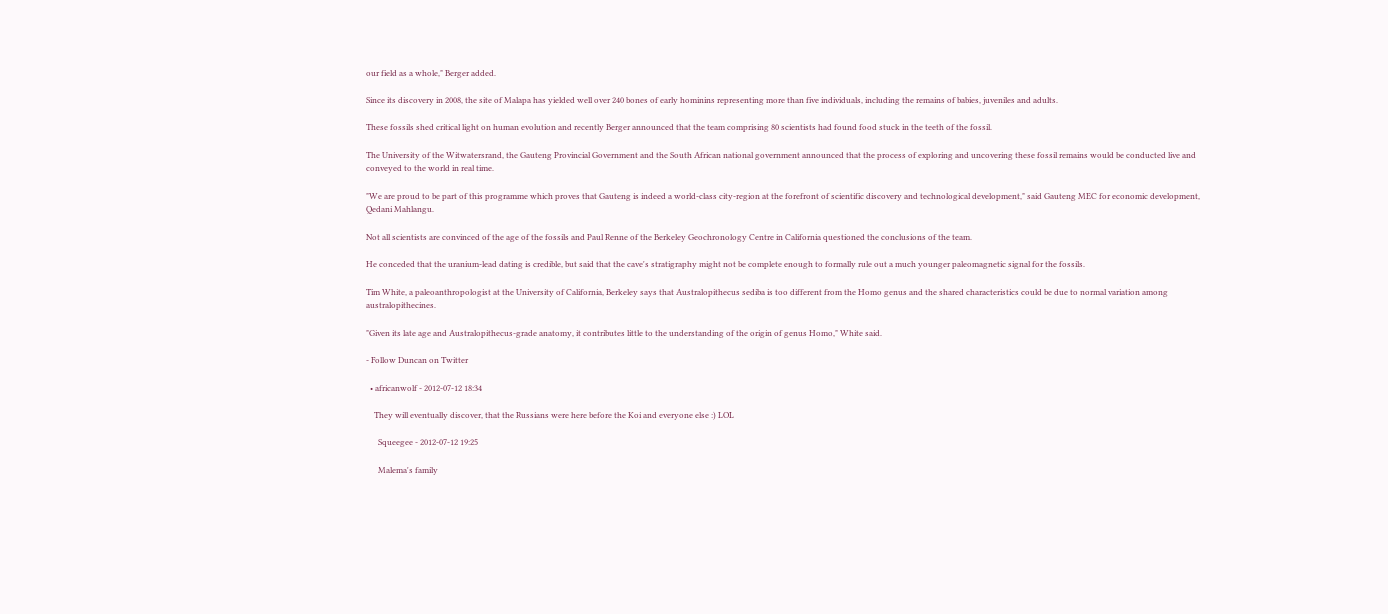our field as a whole," Berger added.

Since its discovery in 2008, the site of Malapa has yielded well over 240 bones of early hominins representing more than five individuals, including the remains of babies, juveniles and adults.

These fossils shed critical light on human evolution and recently Berger announced that the team comprising 80 scientists had found food stuck in the teeth of the fossil.

The University of the Witwatersrand, the Gauteng Provincial Government and the South African national government announced that the process of exploring and uncovering these fossil remains would be conducted live and conveyed to the world in real time.

"We are proud to be part of this programme which proves that Gauteng is indeed a world-class city-region at the forefront of scientific discovery and technological development," said Gauteng MEC for economic development, Qedani Mahlangu.

Not all scientists are convinced of the age of the fossils and Paul Renne of the Berkeley Geochronology Centre in California questioned the conclusions of the team.

He conceded that the uranium-lead dating is credible, but said that the cave's stratigraphy might not be complete enough to formally rule out a much younger paleomagnetic signal for the fossils.

Tim White, a paleoanthropologist at the University of California, Berkeley says that Australopithecus sediba is too different from the Homo genus and the shared characteristics could be due to normal variation among australopithecines.

"Given its late age and Australopithecus-grade anatomy, it contributes little to the understanding of the origin of genus Homo," White said.

- Follow Duncan on Twitter

  • africanwolf - 2012-07-12 18:34

    They will eventually discover, that the Russians were here before the Koi and everyone else :) LOL

      Squeegee - 2012-07-12 19:25

      Malema's family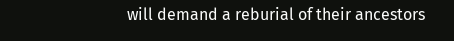will demand a reburial of their ancestors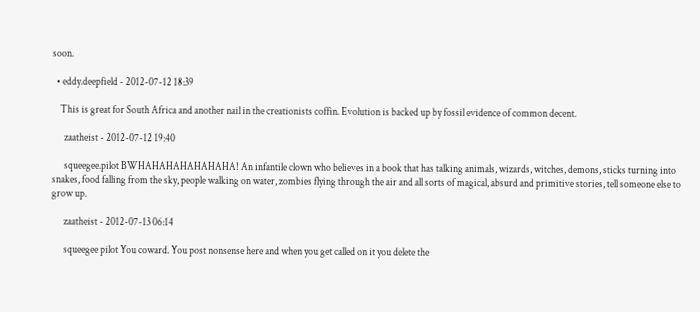soon.

  • eddy.deepfield - 2012-07-12 18:39

    This is great for South Africa and another nail in the creationists coffin. Evolution is backed up by fossil evidence of common decent.

      zaatheist - 2012-07-12 19:40

      squeegee.pilot BWHAHAHAHAHAHAHA! An infantile clown who believes in a book that has talking animals, wizards, witches, demons, sticks turning into snakes, food falling from the sky, people walking on water, zombies flying through the air and all sorts of magical, absurd and primitive stories, tell someone else to grow up.

      zaatheist - 2012-07-13 06:14

      squeegee pilot You coward. You post nonsense here and when you get called on it you delete the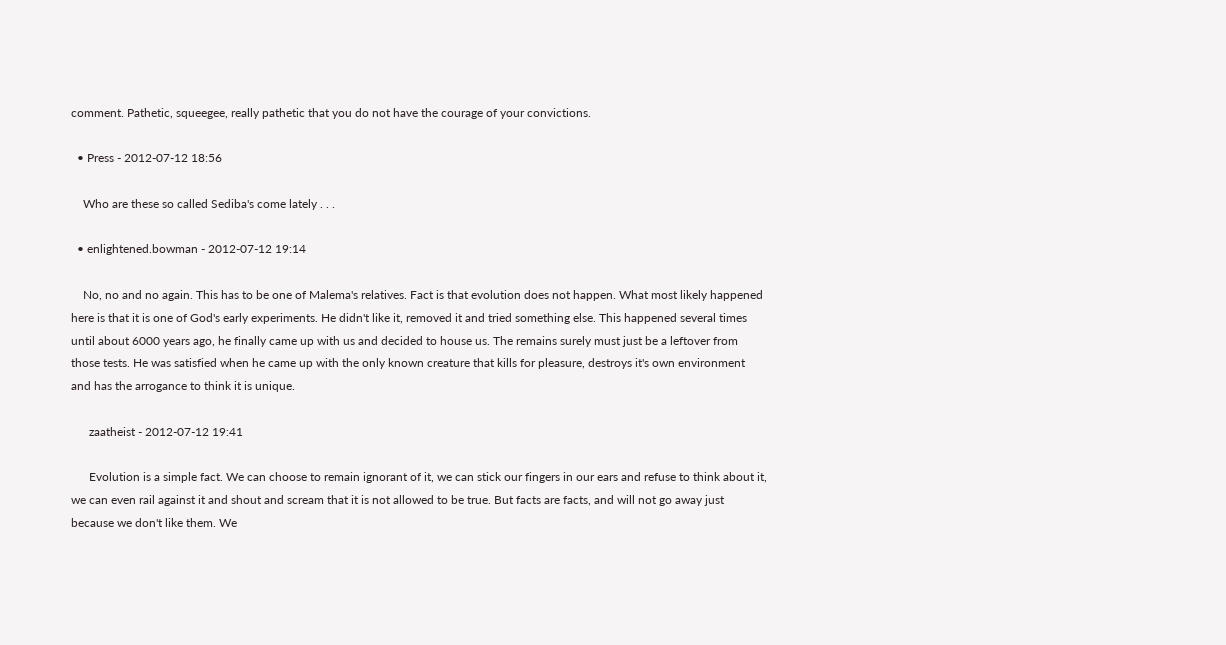comment. Pathetic, squeegee, really pathetic that you do not have the courage of your convictions.

  • Press - 2012-07-12 18:56

    Who are these so called Sediba's come lately . . .

  • enlightened.bowman - 2012-07-12 19:14

    No, no and no again. This has to be one of Malema's relatives. Fact is that evolution does not happen. What most likely happened here is that it is one of God's early experiments. He didn't like it, removed it and tried something else. This happened several times until about 6000 years ago, he finally came up with us and decided to house us. The remains surely must just be a leftover from those tests. He was satisfied when he came up with the only known creature that kills for pleasure, destroys it's own environment and has the arrogance to think it is unique.

      zaatheist - 2012-07-12 19:41

      Evolution is a simple fact. We can choose to remain ignorant of it, we can stick our fingers in our ears and refuse to think about it, we can even rail against it and shout and scream that it is not allowed to be true. But facts are facts, and will not go away just because we don't like them. We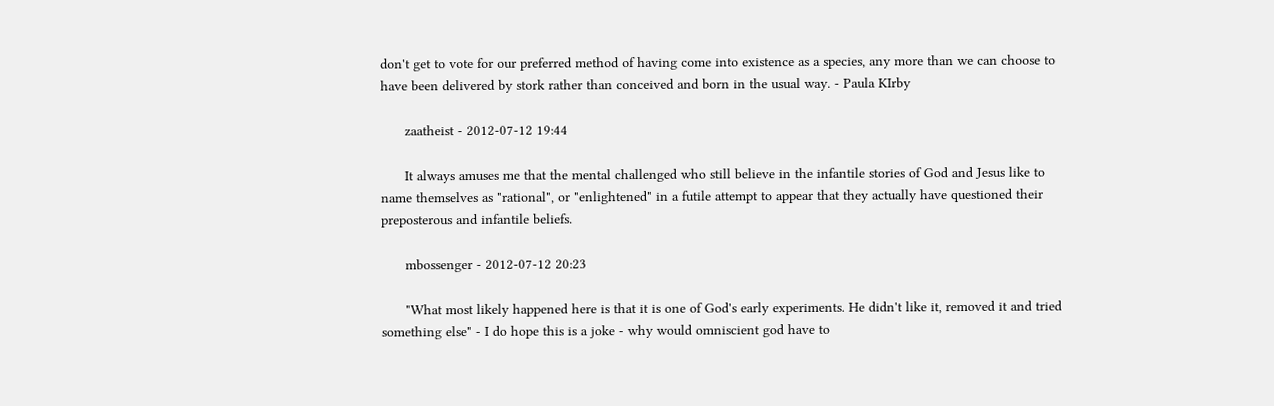don't get to vote for our preferred method of having come into existence as a species, any more than we can choose to have been delivered by stork rather than conceived and born in the usual way. - Paula KIrby

      zaatheist - 2012-07-12 19:44

      It always amuses me that the mental challenged who still believe in the infantile stories of God and Jesus like to name themselves as "rational", or "enlightened" in a futile attempt to appear that they actually have questioned their preposterous and infantile beliefs.

      mbossenger - 2012-07-12 20:23

      "What most likely happened here is that it is one of God's early experiments. He didn't like it, removed it and tried something else" - I do hope this is a joke - why would omniscient god have to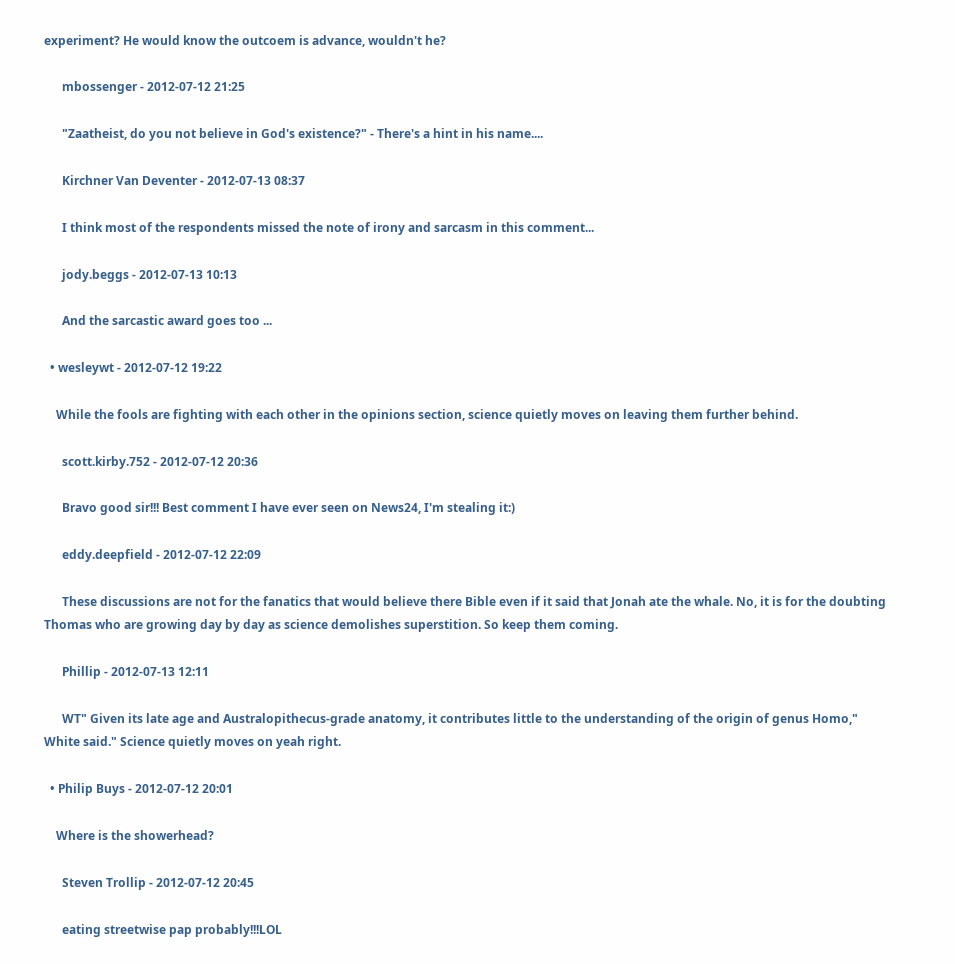experiment? He would know the outcoem is advance, wouldn't he?

      mbossenger - 2012-07-12 21:25

      "Zaatheist, do you not believe in God's existence?" - There's a hint in his name....

      Kirchner Van Deventer - 2012-07-13 08:37

      I think most of the respondents missed the note of irony and sarcasm in this comment...

      jody.beggs - 2012-07-13 10:13

      And the sarcastic award goes too ...

  • wesleywt - 2012-07-12 19:22

    While the fools are fighting with each other in the opinions section, science quietly moves on leaving them further behind.

      scott.kirby.752 - 2012-07-12 20:36

      Bravo good sir!!! Best comment I have ever seen on News24, I'm stealing it:)

      eddy.deepfield - 2012-07-12 22:09

      These discussions are not for the fanatics that would believe there Bible even if it said that Jonah ate the whale. No, it is for the doubting Thomas who are growing day by day as science demolishes superstition. So keep them coming.

      Phillip - 2012-07-13 12:11

      WT" Given its late age and Australopithecus-grade anatomy, it contributes little to the understanding of the origin of genus Homo," White said." Science quietly moves on yeah right.

  • Philip Buys - 2012-07-12 20:01

    Where is the showerhead?

      Steven Trollip - 2012-07-12 20:45

      eating streetwise pap probably!!!LOL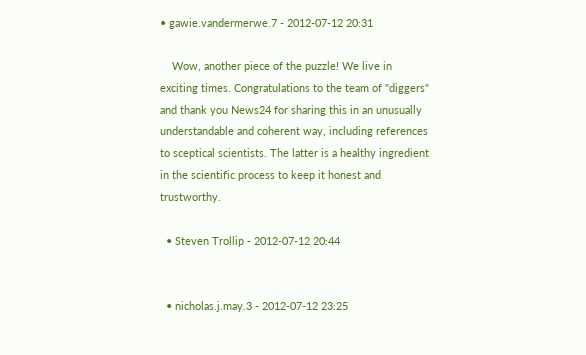• gawie.vandermerwe.7 - 2012-07-12 20:31

    Wow, another piece of the puzzle! We live in exciting times. Congratulations to the team of "diggers" and thank you News24 for sharing this in an unusually understandable and coherent way, including references to sceptical scientists. The latter is a healthy ingredient in the scientific process to keep it honest and trustworthy.

  • Steven Trollip - 2012-07-12 20:44


  • nicholas.j.may.3 - 2012-07-12 23:25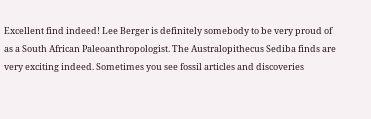Excellent find indeed! Lee Berger is definitely somebody to be very proud of as a South African Paleoanthropologist. The Australopithecus Sediba finds are very exciting indeed. Sometimes you see fossil articles and discoveries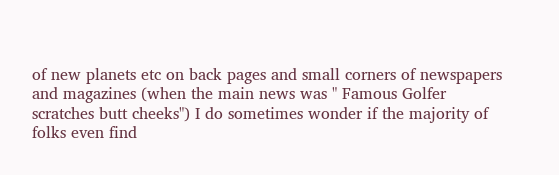of new planets etc on back pages and small corners of newspapers and magazines (when the main news was " Famous Golfer scratches butt cheeks") I do sometimes wonder if the majority of folks even find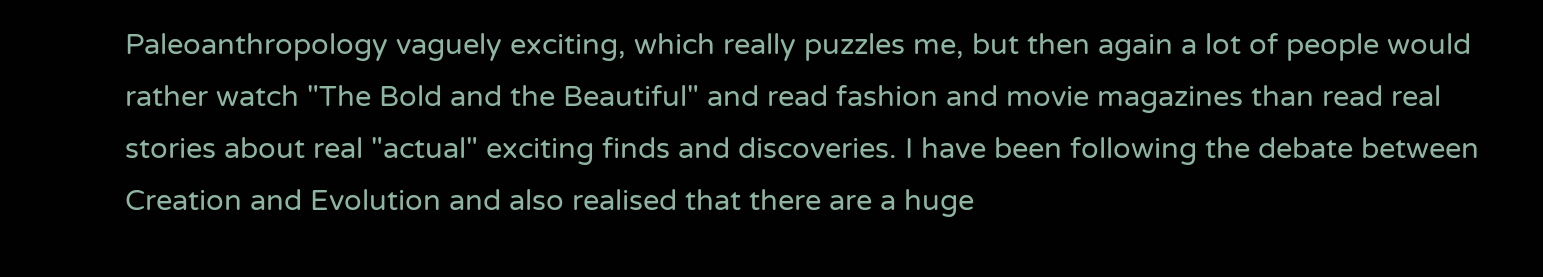Paleoanthropology vaguely exciting, which really puzzles me, but then again a lot of people would rather watch "The Bold and the Beautiful" and read fashion and movie magazines than read real stories about real "actual" exciting finds and discoveries. I have been following the debate between Creation and Evolution and also realised that there are a huge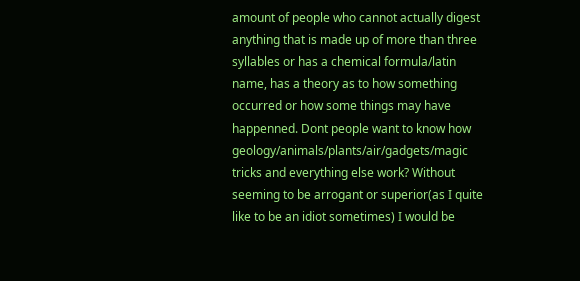amount of people who cannot actually digest anything that is made up of more than three syllables or has a chemical formula/latin name, has a theory as to how something occurred or how some things may have happenned. Dont people want to know how geology/animals/plants/air/gadgets/magic tricks and everything else work? Without seeming to be arrogant or superior(as I quite like to be an idiot sometimes) I would be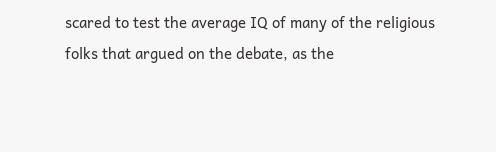scared to test the average IQ of many of the religious folks that argued on the debate, as the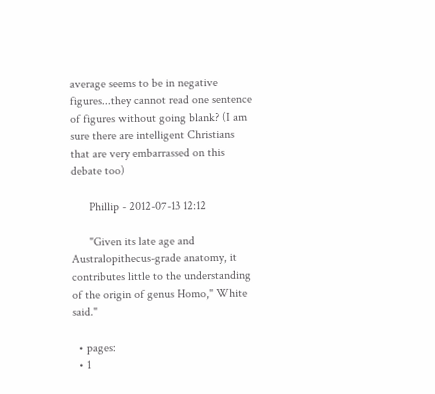average seems to be in negative figures...they cannot read one sentence of figures without going blank? (I am sure there are intelligent Christians that are very embarrassed on this debate too)

      Phillip - 2012-07-13 12:12

      "Given its late age and Australopithecus-grade anatomy, it contributes little to the understanding of the origin of genus Homo," White said."

  • pages:
  • 1